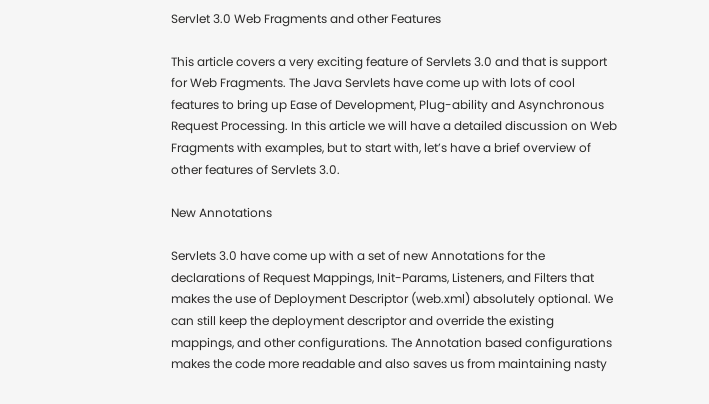Servlet 3.0 Web Fragments and other Features

This article covers a very exciting feature of Servlets 3.0 and that is support for Web Fragments. The Java Servlets have come up with lots of cool features to bring up Ease of Development, Plug-ability and Asynchronous Request Processing. In this article we will have a detailed discussion on Web Fragments with examples, but to start with, let’s have a brief overview of other features of Servlets 3.0.

New Annotations

Servlets 3.0 have come up with a set of new Annotations for the declarations of Request Mappings, Init-Params, Listeners, and Filters that makes the use of Deployment Descriptor (web.xml) absolutely optional. We can still keep the deployment descriptor and override the existing mappings, and other configurations. The Annotation based configurations makes the code more readable and also saves us from maintaining nasty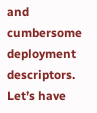and cumbersome deployment descriptors. Let’s have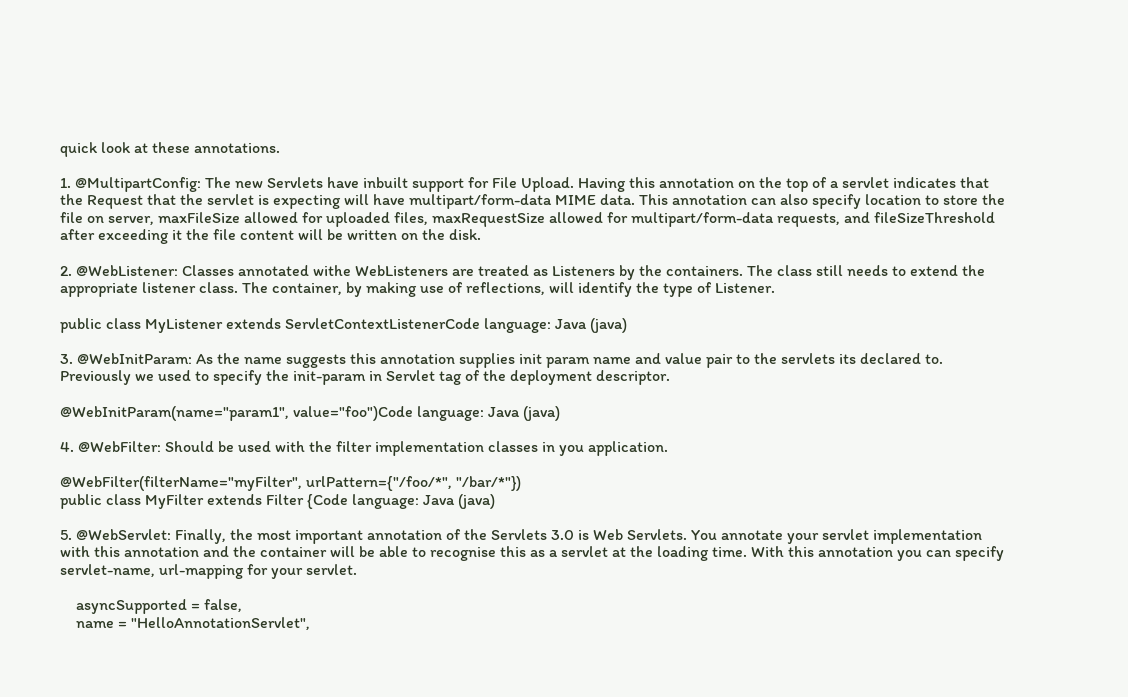quick look at these annotations.

1. @MultipartConfig: The new Servlets have inbuilt support for File Upload. Having this annotation on the top of a servlet indicates that the Request that the servlet is expecting will have multipart/form-data MIME data. This annotation can also specify location to store the file on server, maxFileSize allowed for uploaded files, maxRequestSize allowed for multipart/form-data requests, and fileSizeThreshold after exceeding it the file content will be written on the disk.

2. @WebListener: Classes annotated withe WebListeners are treated as Listeners by the containers. The class still needs to extend the appropriate listener class. The container, by making use of reflections, will identify the type of Listener.

public class MyListener extends ServletContextListenerCode language: Java (java)

3. @WebInitParam: As the name suggests this annotation supplies init param name and value pair to the servlets its declared to. Previously we used to specify the init-param in Servlet tag of the deployment descriptor.

@WebInitParam(name="param1", value="foo")Code language: Java (java)

4. @WebFilter: Should be used with the filter implementation classes in you application.

@WebFilter(filterName="myFilter", urlPattern={"/foo/*", "/bar/*"})
public class MyFilter extends Filter {Code language: Java (java)

5. @WebServlet: Finally, the most important annotation of the Servlets 3.0 is Web Servlets. You annotate your servlet implementation with this annotation and the container will be able to recognise this as a servlet at the loading time. With this annotation you can specify servlet-name, url-mapping for your servlet.

    asyncSupported = false,
    name = "HelloAnnotationServlet",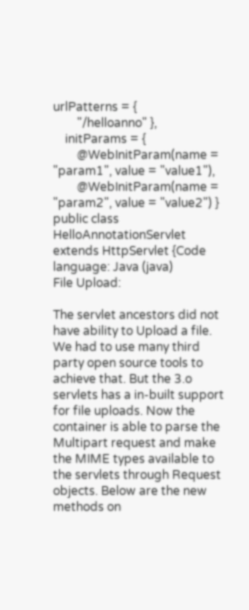urlPatterns = {
        "/helloanno" },
    initParams = {
        @WebInitParam(name = "param1", value = "value1"),
        @WebInitParam(name = "param2", value = "value2") }
public class HelloAnnotationServlet extends HttpServlet {Code language: Java (java)
File Upload:

The servlet ancestors did not have ability to Upload a file. We had to use many third party open source tools to achieve that. But the 3.o servlets has a in-built support for file uploads. Now the container is able to parse the Multipart request and make the MIME types available to the servlets through Request objects. Below are the new methods on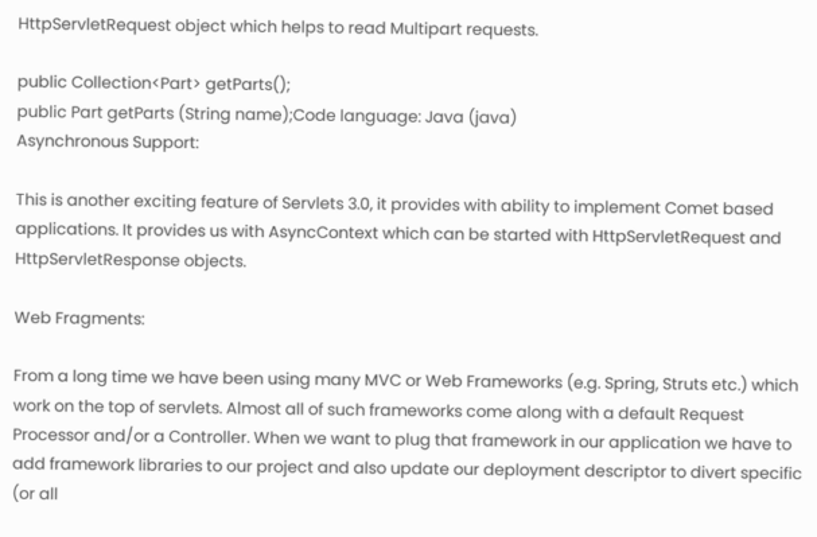HttpServletRequest object which helps to read Multipart requests.

public Collection<Part> getParts();
public Part getParts (String name);Code language: Java (java)
Asynchronous Support:

This is another exciting feature of Servlets 3.0, it provides with ability to implement Comet based applications. It provides us with AsyncContext which can be started with HttpServletRequest and HttpServletResponse objects.

Web Fragments:

From a long time we have been using many MVC or Web Frameworks (e.g. Spring, Struts etc.) which work on the top of servlets. Almost all of such frameworks come along with a default Request Processor and/or a Controller. When we want to plug that framework in our application we have to add framework libraries to our project and also update our deployment descriptor to divert specific (or all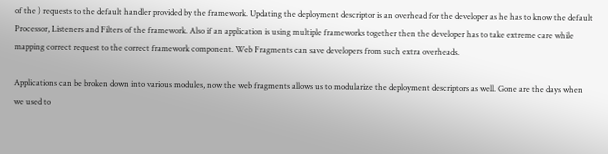of the ) requests to the default handler provided by the framework. Updating the deployment descriptor is an overhead for the developer as he has to know the default Processor, Listeners and Filters of the framework. Also if an application is using multiple frameworks together then the developer has to take extreme care while mapping correct request to the correct framework component. Web Fragments can save developers from such extra overheads.

Applications can be broken down into various modules, now the web fragments allows us to modularize the deployment descriptors as well. Gone are the days when we used to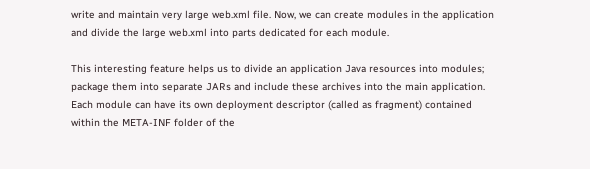write and maintain very large web.xml file. Now, we can create modules in the application and divide the large web.xml into parts dedicated for each module.

This interesting feature helps us to divide an application Java resources into modules; package them into separate JARs and include these archives into the main application. Each module can have its own deployment descriptor (called as fragment) contained within the META-INF folder of the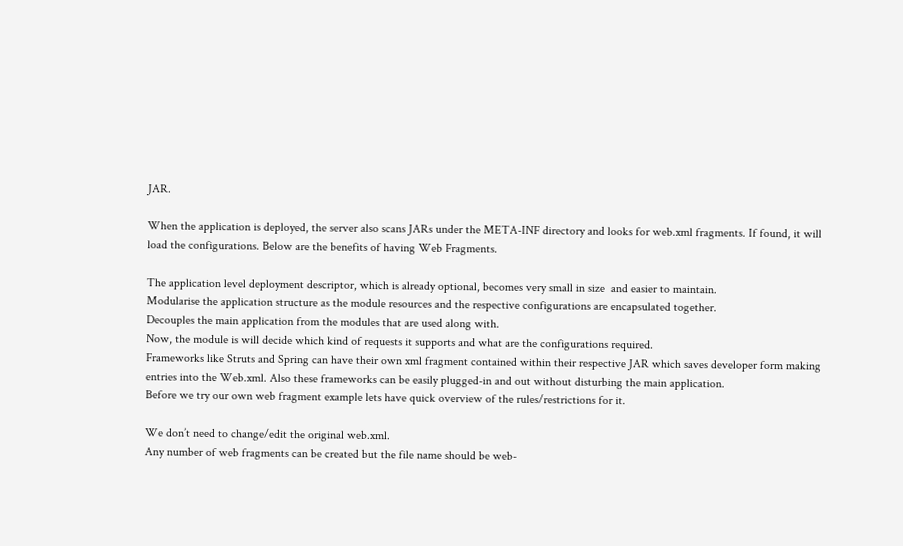JAR.

When the application is deployed, the server also scans JARs under the META-INF directory and looks for web.xml fragments. If found, it will load the configurations. Below are the benefits of having Web Fragments.

The application level deployment descriptor, which is already optional, becomes very small in size  and easier to maintain.
Modularise the application structure as the module resources and the respective configurations are encapsulated together.
Decouples the main application from the modules that are used along with.
Now, the module is will decide which kind of requests it supports and what are the configurations required.
Frameworks like Struts and Spring can have their own xml fragment contained within their respective JAR which saves developer form making entries into the Web.xml. Also these frameworks can be easily plugged-in and out without disturbing the main application.
Before we try our own web fragment example lets have quick overview of the rules/restrictions for it.

We don’t need to change/edit the original web.xml.
Any number of web fragments can be created but the file name should be web-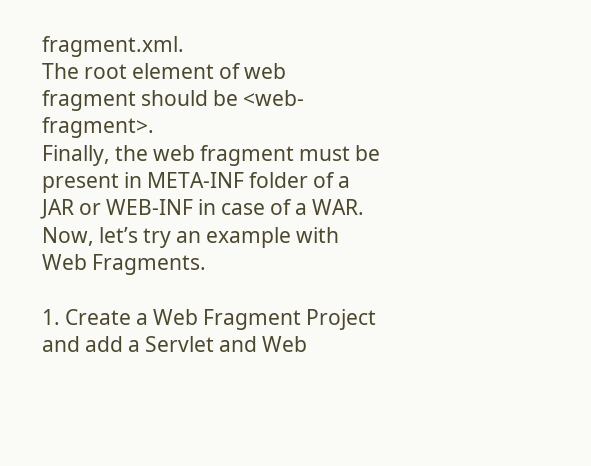fragment.xml.
The root element of web fragment should be <web-fragment>.
Finally, the web fragment must be present in META-INF folder of a JAR or WEB-INF in case of a WAR.
Now, let’s try an example with Web Fragments.

1. Create a Web Fragment Project and add a Servlet and Web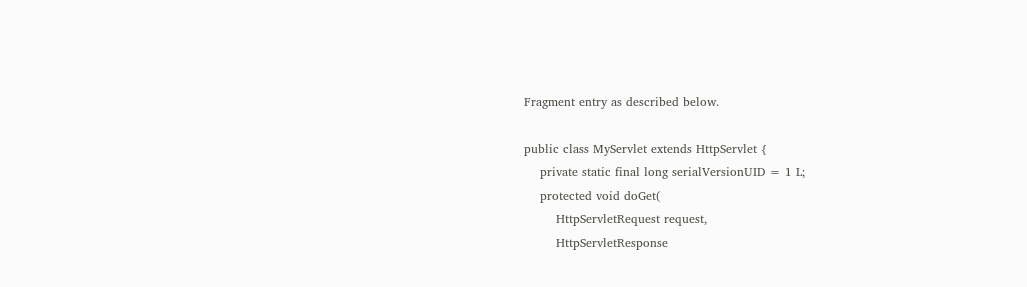Fragment entry as described below.

public class MyServlet extends HttpServlet {
    private static final long serialVersionUID = 1 L;
    protected void doGet(
        HttpServletRequest request,
        HttpServletResponse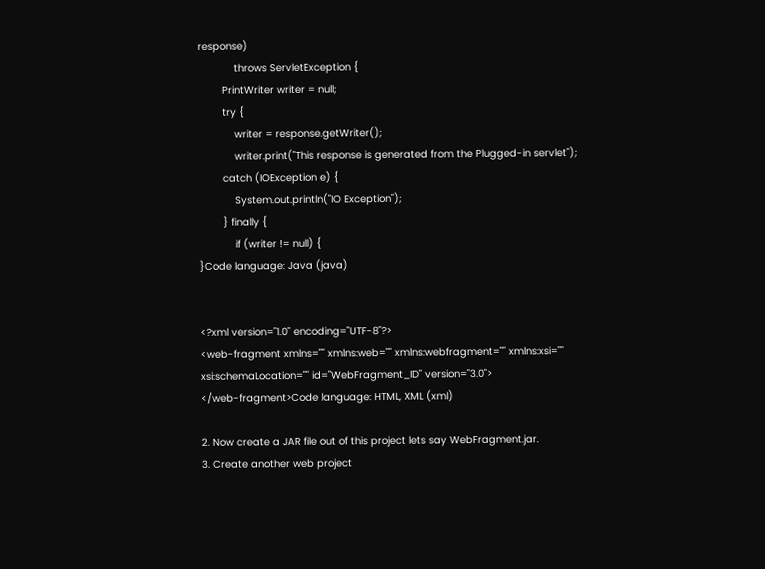response)
            throws ServletException {
        PrintWriter writer = null;
        try {
            writer = response.getWriter();
            writer.print("This response is generated from the Plugged-in servlet");
        catch (IOException e) {
            System.out.println("IO Exception");
        } finally {
            if (writer != null) {
}Code language: Java (java)


<?xml version="1.0" encoding="UTF-8"?>
<web-fragment xmlns="" xmlns:web="" xmlns:webfragment="" xmlns:xsi="" xsi:schemaLocation="" id="WebFragment_ID" version="3.0">
</web-fragment>Code language: HTML, XML (xml)

2. Now create a JAR file out of this project lets say WebFragment.jar.
3. Create another web project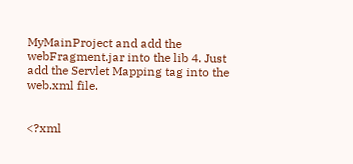MyMainProject and add the webFragment.jar into the lib 4. Just add the Servlet Mapping tag into the web.xml file.


<?xml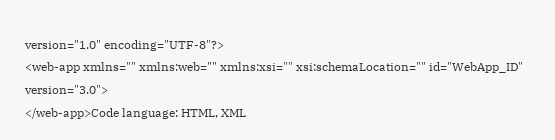version="1.0" encoding="UTF-8"?>
<web-app xmlns="" xmlns:web="" xmlns:xsi="" xsi:schemaLocation="" id="WebApp_ID" version="3.0">
</web-app>Code language: HTML, XML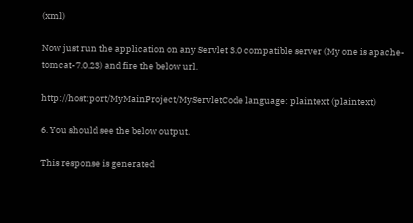(xml)

Now just run the application on any Servlet 3.0 compatible server (My one is apache-tomcat-7.0.23) and fire the below url.

http://host:port/MyMainProject/MyServletCode language: plaintext (plaintext)

6. You should see the below output.

This response is generated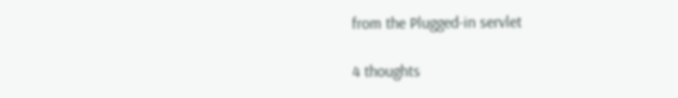from the Plugged-in servlet

4 thoughts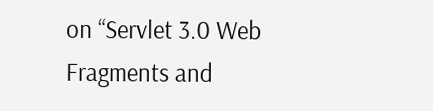on “Servlet 3.0 Web Fragments and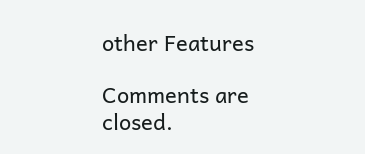other Features

Comments are closed.